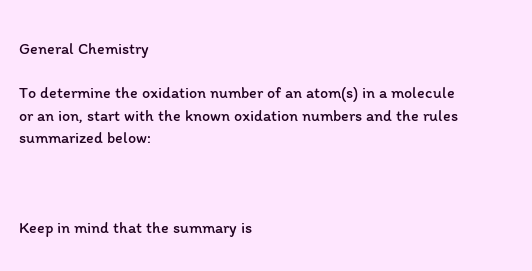General Chemistry

To determine the oxidation number of an atom(s) in a molecule or an ion, start with the known oxidation numbers and the rules summarized below:



Keep in mind that the summary is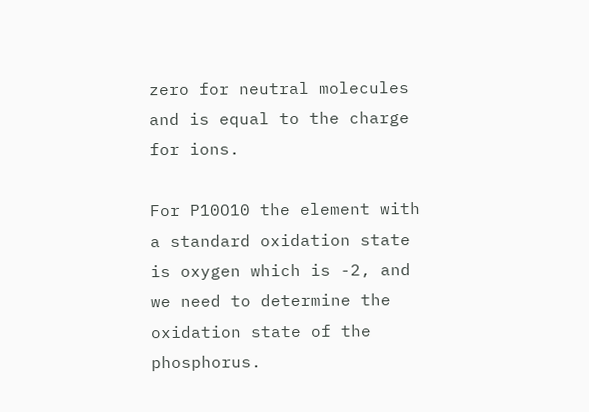zero for neutral molecules and is equal to the charge for ions.

For P10O10 the element with a standard oxidation state is oxygen which is -2, and we need to determine the oxidation state of the phosphorus.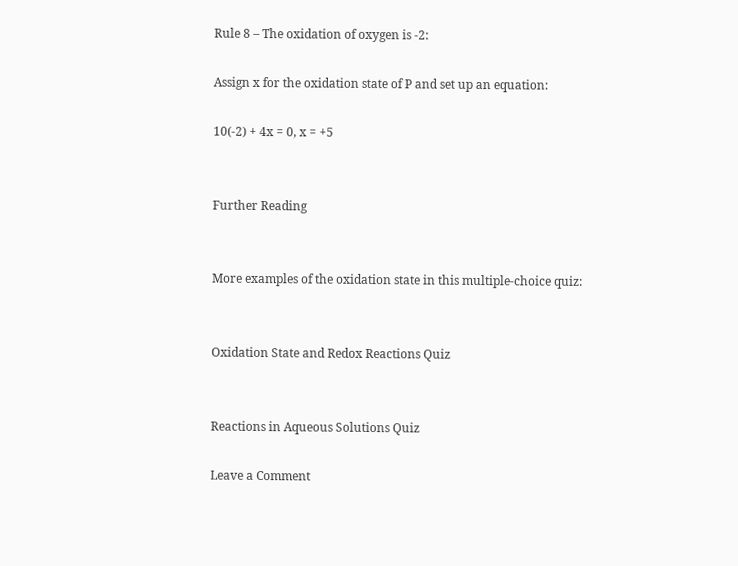Rule 8 – The oxidation of oxygen is -2:

Assign x for the oxidation state of P and set up an equation:

10(-2) + 4x = 0, x = +5


Further Reading


More examples of the oxidation state in this multiple-choice quiz:


Oxidation State and Redox Reactions Quiz


Reactions in Aqueous Solutions Quiz

Leave a Comment